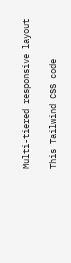Multi-tiered responsive layout

This Tailwind CSS code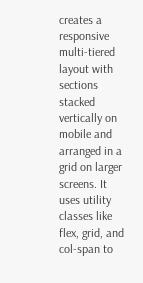creates a responsive multi-tiered layout with sections stacked vertically on mobile and arranged in a grid on larger screens. It uses utility classes like flex, grid, and col-span to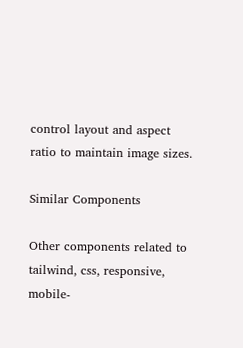control layout and aspect ratio to maintain image sizes.

Similar Components

Other components related to tailwind, css, responsive, mobile-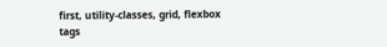first, utility-classes, grid, flexbox tags